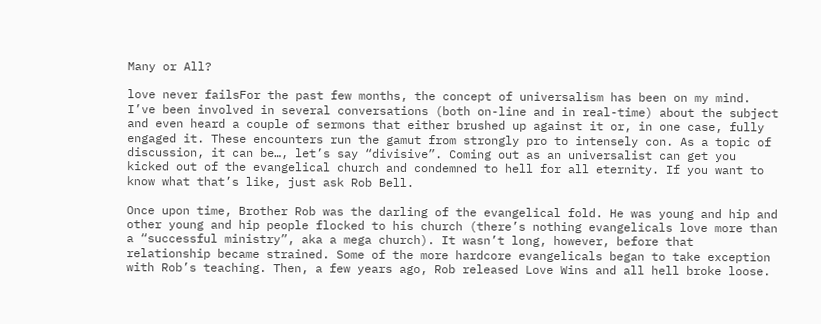Many or All?

love never failsFor the past few months, the concept of universalism has been on my mind. I’ve been involved in several conversations (both on-line and in real-time) about the subject and even heard a couple of sermons that either brushed up against it or, in one case, fully engaged it. These encounters run the gamut from strongly pro to intensely con. As a topic of discussion, it can be…, let’s say “divisive”. Coming out as an universalist can get you kicked out of the evangelical church and condemned to hell for all eternity. If you want to know what that’s like, just ask Rob Bell.

Once upon time, Brother Rob was the darling of the evangelical fold. He was young and hip and other young and hip people flocked to his church (there’s nothing evangelicals love more than a “successful ministry”, aka a mega church). It wasn’t long, however, before that relationship became strained. Some of the more hardcore evangelicals began to take exception with Rob’s teaching. Then, a few years ago, Rob released Love Wins and all hell broke loose.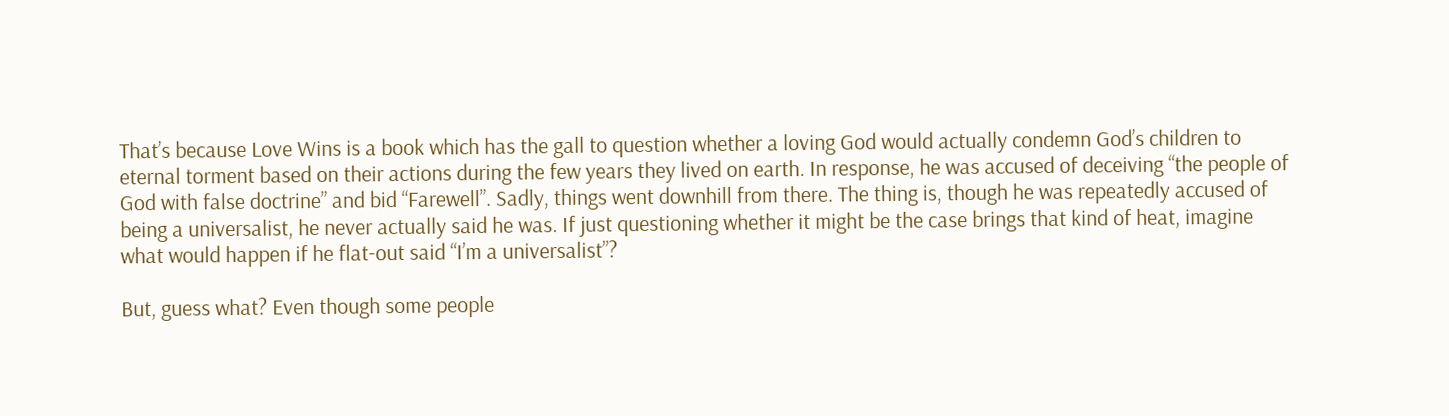That’s because Love Wins is a book which has the gall to question whether a loving God would actually condemn God’s children to eternal torment based on their actions during the few years they lived on earth. In response, he was accused of deceiving “the people of God with false doctrine” and bid “Farewell”. Sadly, things went downhill from there. The thing is, though he was repeatedly accused of being a universalist, he never actually said he was. If just questioning whether it might be the case brings that kind of heat, imagine what would happen if he flat-out said “I’m a universalist”?

But, guess what? Even though some people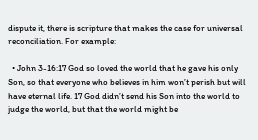dispute it, there is scripture that makes the case for universal reconciliation. For example:

  • John 3-16:17 God so loved the world that he gave his only Son, so that everyone who believes in him won’t perish but will have eternal life. 17 God didn’t send his Son into the world to judge the world, but that the world might be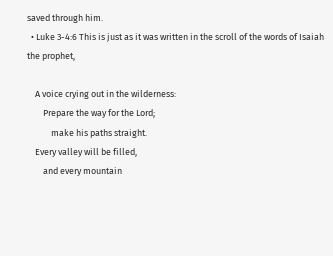saved through him.
  • Luke 3-4:6 This is just as it was written in the scroll of the words of Isaiah the prophet,

    A voice crying out in the wilderness:
        Prepare the way for the Lord;
            make his paths straight.
    Every valley will be filled,
        and every mountain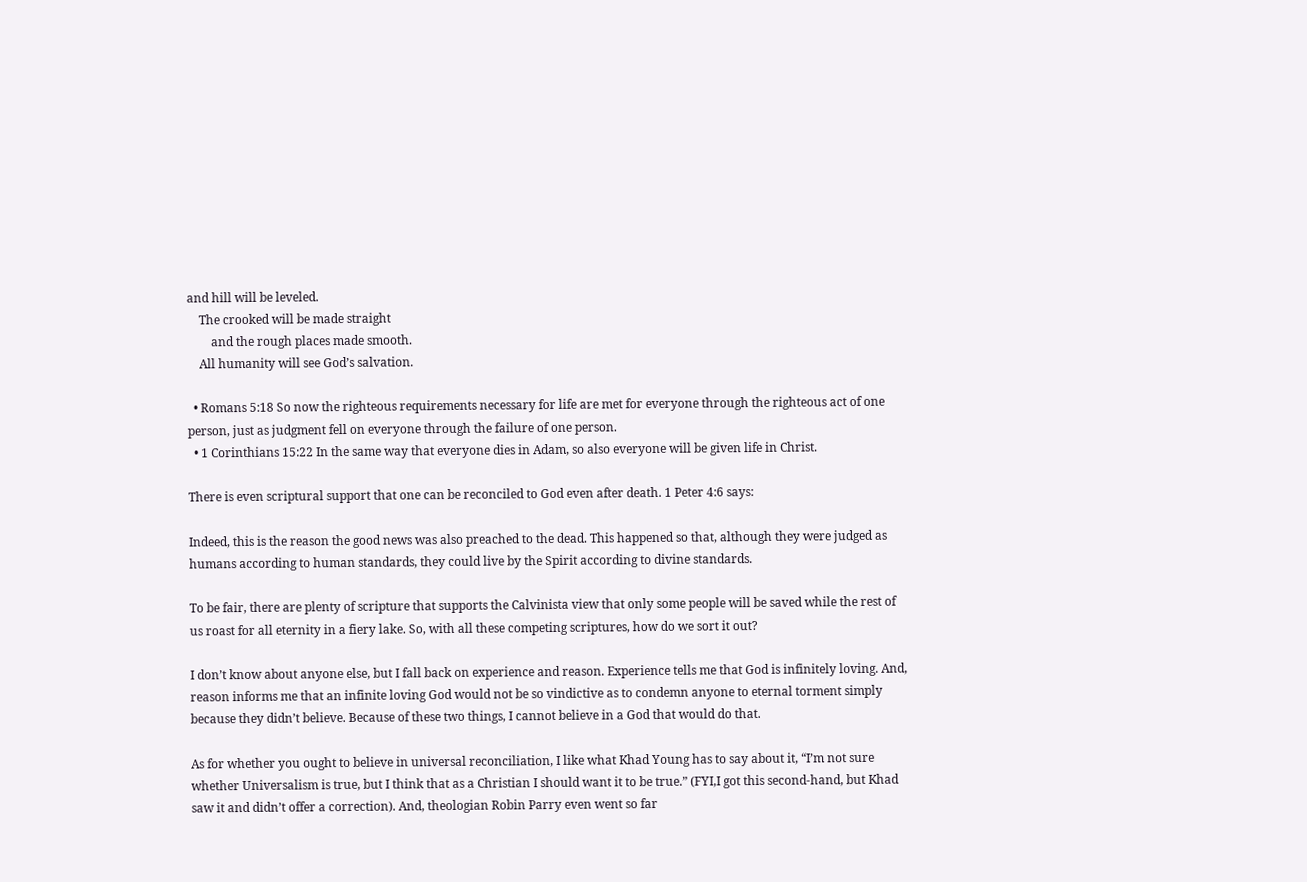and hill will be leveled.
    The crooked will be made straight
        and the rough places made smooth.
    All humanity will see God’s salvation.

  • Romans 5:18 So now the righteous requirements necessary for life are met for everyone through the righteous act of one person, just as judgment fell on everyone through the failure of one person.
  • 1 Corinthians 15:22 In the same way that everyone dies in Adam, so also everyone will be given life in Christ.

There is even scriptural support that one can be reconciled to God even after death. 1 Peter 4:6 says:

Indeed, this is the reason the good news was also preached to the dead. This happened so that, although they were judged as humans according to human standards, they could live by the Spirit according to divine standards.

To be fair, there are plenty of scripture that supports the Calvinista view that only some people will be saved while the rest of us roast for all eternity in a fiery lake. So, with all these competing scriptures, how do we sort it out?

I don’t know about anyone else, but I fall back on experience and reason. Experience tells me that God is infinitely loving. And, reason informs me that an infinite loving God would not be so vindictive as to condemn anyone to eternal torment simply because they didn’t believe. Because of these two things, I cannot believe in a God that would do that.

As for whether you ought to believe in universal reconciliation, I like what Khad Young has to say about it, “I’m not sure whether Universalism is true, but I think that as a Christian I should want it to be true.” (FYI,I got this second-hand, but Khad saw it and didn’t offer a correction). And, theologian Robin Parry even went so far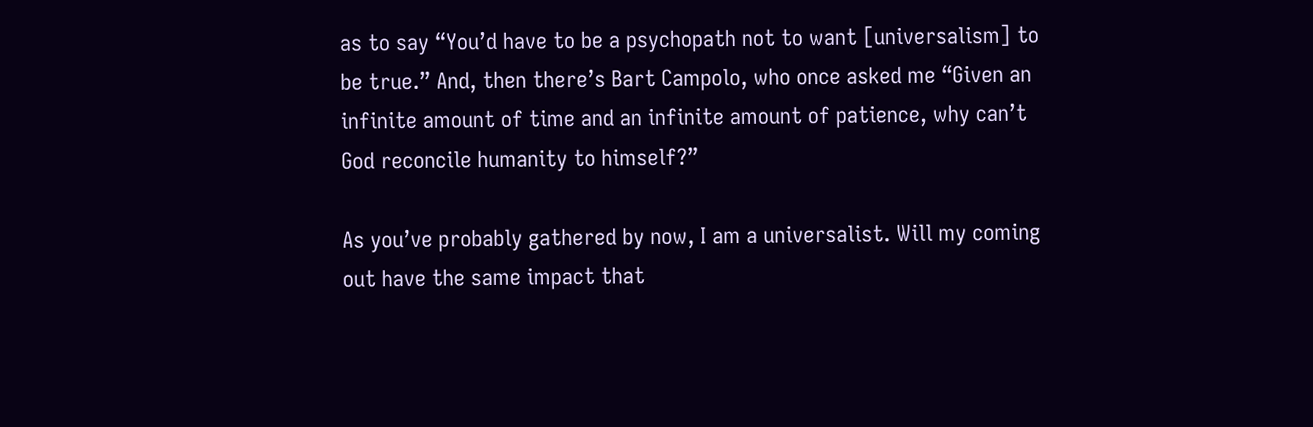as to say “You’d have to be a psychopath not to want [universalism] to be true.” And, then there’s Bart Campolo, who once asked me “Given an infinite amount of time and an infinite amount of patience, why can’t God reconcile humanity to himself?”

As you’ve probably gathered by now, I am a universalist. Will my coming out have the same impact that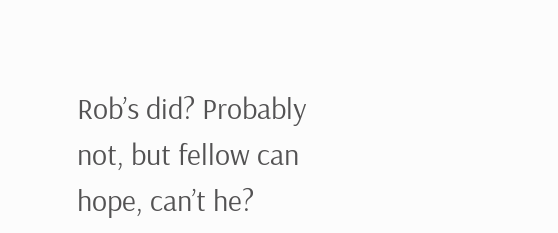Rob’s did? Probably not, but fellow can hope, can’t he?